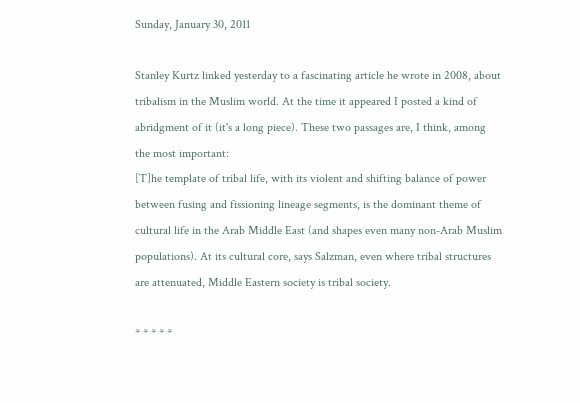Sunday, January 30, 2011

Stanley Kurtz linked yesterday to a fascinating article he wrote in 2008, about tribalism in the Muslim world. At the time it appeared I posted a kind of abridgment of it (it's a long piece). These two passages are, I think, among the most important:
[T]he template of tribal life, with its violent and shifting balance of power between fusing and fissioning lineage segments, is the dominant theme of cultural life in the Arab Middle East (and shapes even many non-Arab Muslim populations). At its cultural core, says Salzman, even where tribal structures are attenuated, Middle Eastern society is tribal society.

* * * * *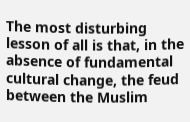The most disturbing lesson of all is that, in the absence of fundamental cultural change, the feud between the Muslim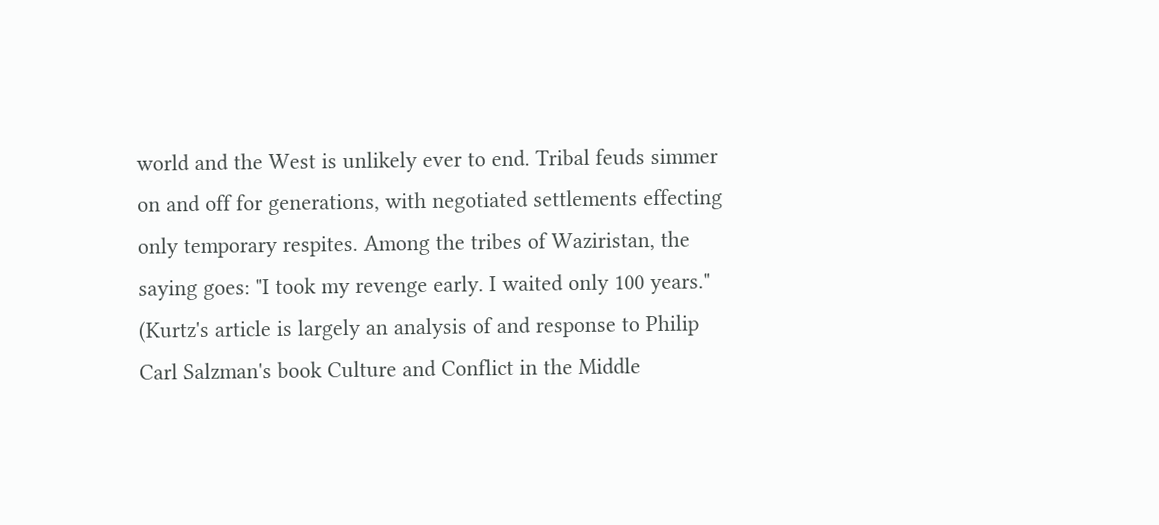world and the West is unlikely ever to end. Tribal feuds simmer on and off for generations, with negotiated settlements effecting only temporary respites. Among the tribes of Waziristan, the saying goes: "I took my revenge early. I waited only 100 years."
(Kurtz's article is largely an analysis of and response to Philip Carl Salzman's book Culture and Conflict in the Middle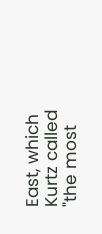East, which Kurtz called "the most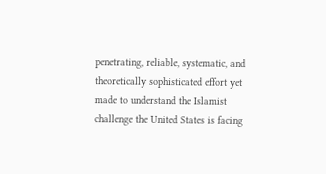penetrating, reliable, systematic, and theoretically sophisticated effort yet made to understand the Islamist challenge the United States is facing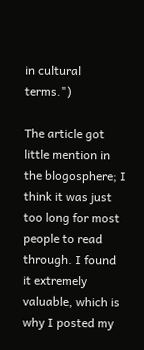in cultural terms.")

The article got little mention in the blogosphere; I think it was just too long for most people to read through. I found it extremely valuable, which is why I posted my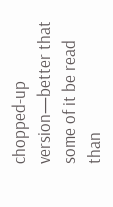chopped-up version—better that some of it be read than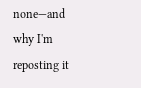none—and why I'm reposting it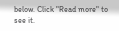below. Click "Read more" to see it.